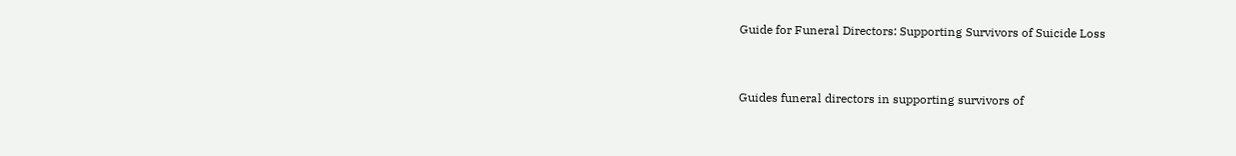Guide for Funeral Directors: Supporting Survivors of Suicide Loss


Guides funeral directors in supporting survivors of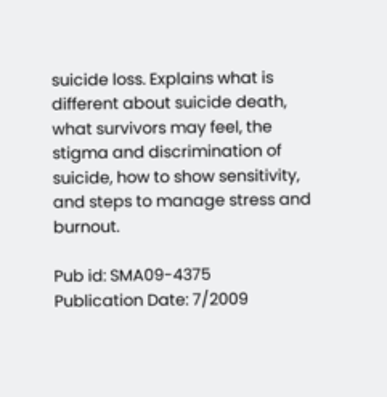suicide loss. Explains what is different about suicide death, what survivors may feel, the stigma and discrimination of suicide, how to show sensitivity, and steps to manage stress and burnout.

Pub id: SMA09-4375
Publication Date: 7/2009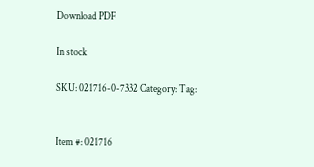Download PDF

In stock

SKU: 021716-0-7332 Category: Tag:


Item #: 021716